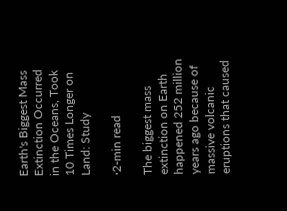Earth's Biggest Mass Extinction Occurred in the Oceans, Took 10 Times Longer on Land: Study

·2-min read

The biggest mass extinction on Earth happened 252 million years ago because of massive volcanic eruptions that caused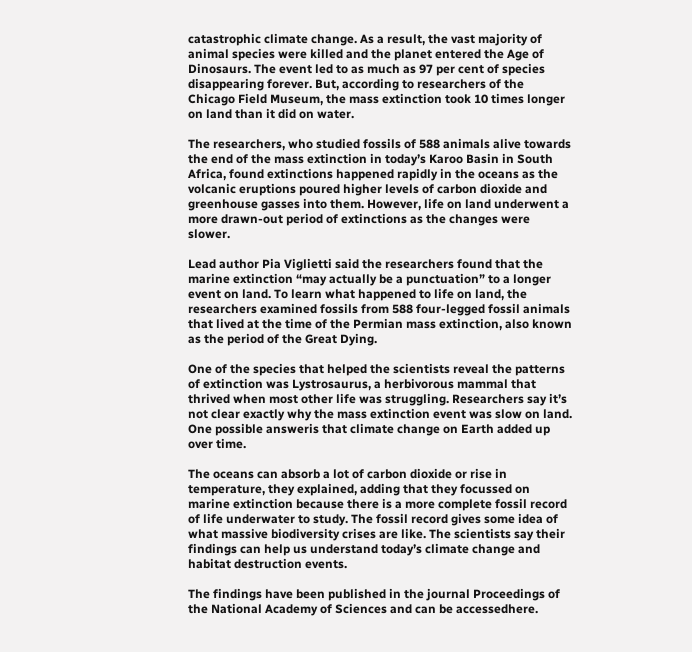catastrophic climate change. As a result, the vast majority of animal species were killed and the planet entered the Age of Dinosaurs. The event led to as much as 97 per cent of species disappearing forever. But, according to researchers of the Chicago Field Museum, the mass extinction took 10 times longer on land than it did on water.

The researchers, who studied fossils of 588 animals alive towards the end of the mass extinction in today’s Karoo Basin in South Africa, found extinctions happened rapidly in the oceans as the volcanic eruptions poured higher levels of carbon dioxide and greenhouse gasses into them. However, life on land underwent a more drawn-out period of extinctions as the changes were slower.

Lead author Pia Viglietti said the researchers found that the marine extinction “may actually be a punctuation” to a longer event on land. To learn what happened to life on land, the researchers examined fossils from 588 four-legged fossil animals that lived at the time of the Permian mass extinction, also known as the period of the Great Dying.

One of the species that helped the scientists reveal the patterns of extinction was Lystrosaurus, a herbivorous mammal that thrived when most other life was struggling. Researchers say it’s not clear exactly why the mass extinction event was slow on land. One possible answeris that climate change on Earth added up over time.

The oceans can absorb a lot of carbon dioxide or rise in temperature, they explained, adding that they focussed on marine extinction because there is a more complete fossil record of life underwater to study. The fossil record gives some idea of what massive biodiversity crises are like. The scientists say their findings can help us understand today’s climate change and habitat destruction events.

The findings have been published in the journal Proceedings of the National Academy of Sciences and can be accessedhere.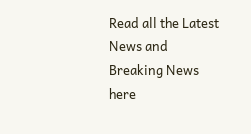Read all the Latest News and Breaking News here